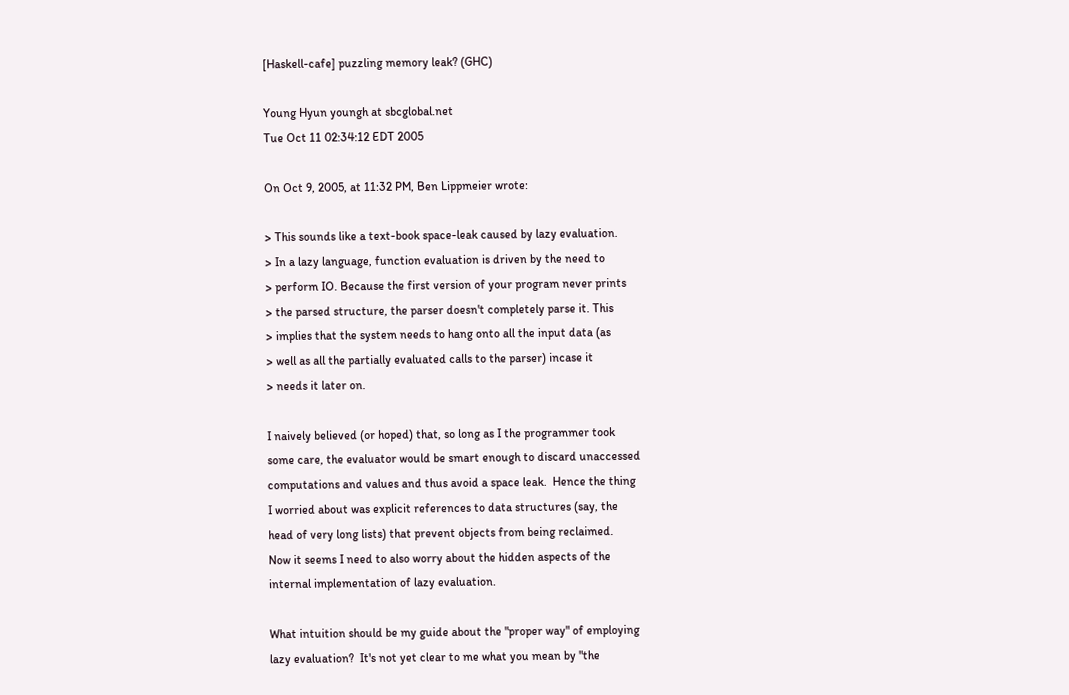[Haskell-cafe] puzzling memory leak? (GHC)

Young Hyun youngh at sbcglobal.net
Tue Oct 11 02:34:12 EDT 2005

On Oct 9, 2005, at 11:32 PM, Ben Lippmeier wrote:

> This sounds like a text-book space-leak caused by lazy evaluation.
> In a lazy language, function evaluation is driven by the need to
> perform IO. Because the first version of your program never prints
> the parsed structure, the parser doesn't completely parse it. This
> implies that the system needs to hang onto all the input data (as
> well as all the partially evaluated calls to the parser) incase it
> needs it later on.

I naively believed (or hoped) that, so long as I the programmer took
some care, the evaluator would be smart enough to discard unaccessed
computations and values and thus avoid a space leak.  Hence the thing
I worried about was explicit references to data structures (say, the
head of very long lists) that prevent objects from being reclaimed.
Now it seems I need to also worry about the hidden aspects of the
internal implementation of lazy evaluation.

What intuition should be my guide about the "proper way" of employing
lazy evaluation?  It's not yet clear to me what you mean by "the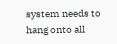system needs to hang onto all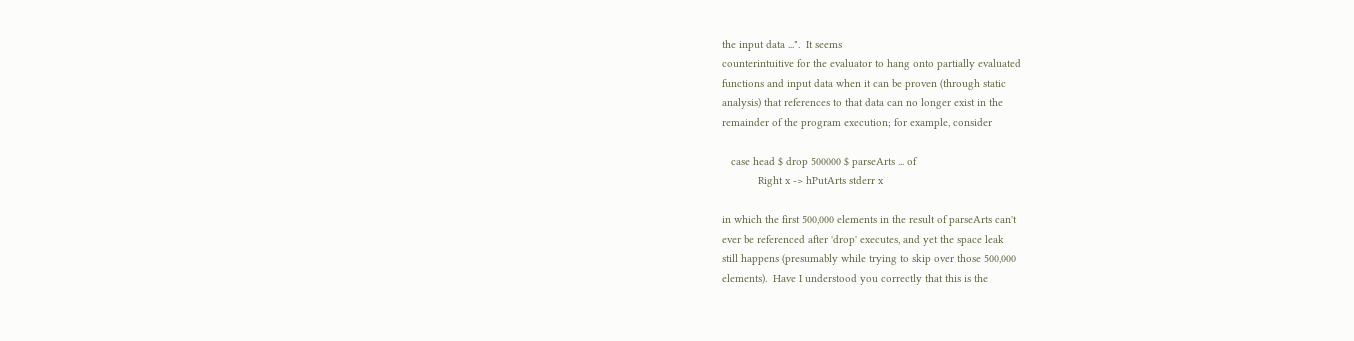the input data ...".  It seems
counterintuitive for the evaluator to hang onto partially evaluated
functions and input data when it can be proven (through static
analysis) that references to that data can no longer exist in the
remainder of the program execution; for example, consider

   case head $ drop 500000 $ parseArts ... of
            Right x -> hPutArts stderr x

in which the first 500,000 elements in the result of parseArts can't
ever be referenced after 'drop' executes, and yet the space leak
still happens (presumably while trying to skip over those 500,000
elements).  Have I understood you correctly that this is the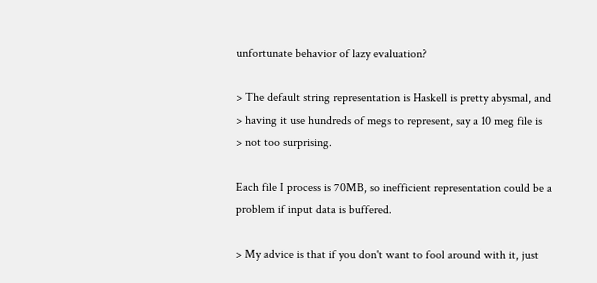unfortunate behavior of lazy evaluation?

> The default string representation is Haskell is pretty abysmal, and
> having it use hundreds of megs to represent, say a 10 meg file is
> not too surprising.

Each file I process is 70MB, so inefficient representation could be a
problem if input data is buffered.

> My advice is that if you don't want to fool around with it, just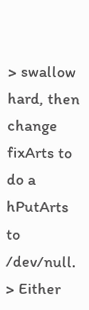> swallow hard, then change fixArts to do a hPutArts to /dev/null.
> Either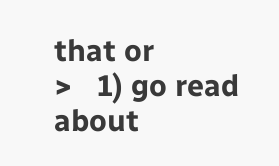that or
>   1) go read about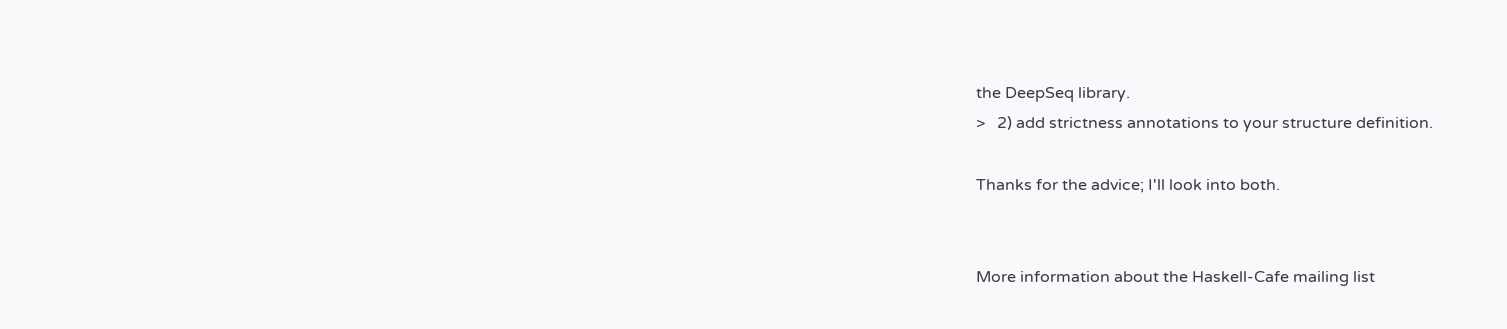the DeepSeq library.
>   2) add strictness annotations to your structure definition.

Thanks for the advice; I'll look into both.


More information about the Haskell-Cafe mailing list